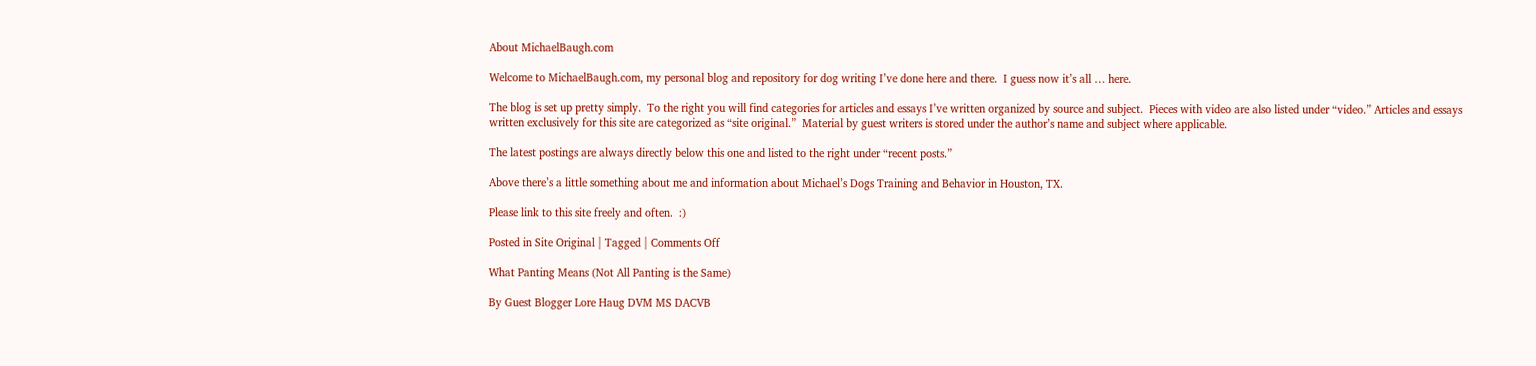About MichaelBaugh.com

Welcome to MichaelBaugh.com, my personal blog and repository for dog writing I’ve done here and there.  I guess now it’s all … here.

The blog is set up pretty simply.  To the right you will find categories for articles and essays I’ve written organized by source and subject.  Pieces with video are also listed under “video.” Articles and essays written exclusively for this site are categorized as “site original.”  Material by guest writers is stored under the author’s name and subject where applicable.

The latest postings are always directly below this one and listed to the right under “recent posts.”

Above there’s a little something about me and information about Michael’s Dogs Training and Behavior in Houston, TX.

Please link to this site freely and often.  :)

Posted in Site Original | Tagged | Comments Off

What Panting Means (Not All Panting is the Same)

By Guest Blogger Lore Haug DVM MS DACVB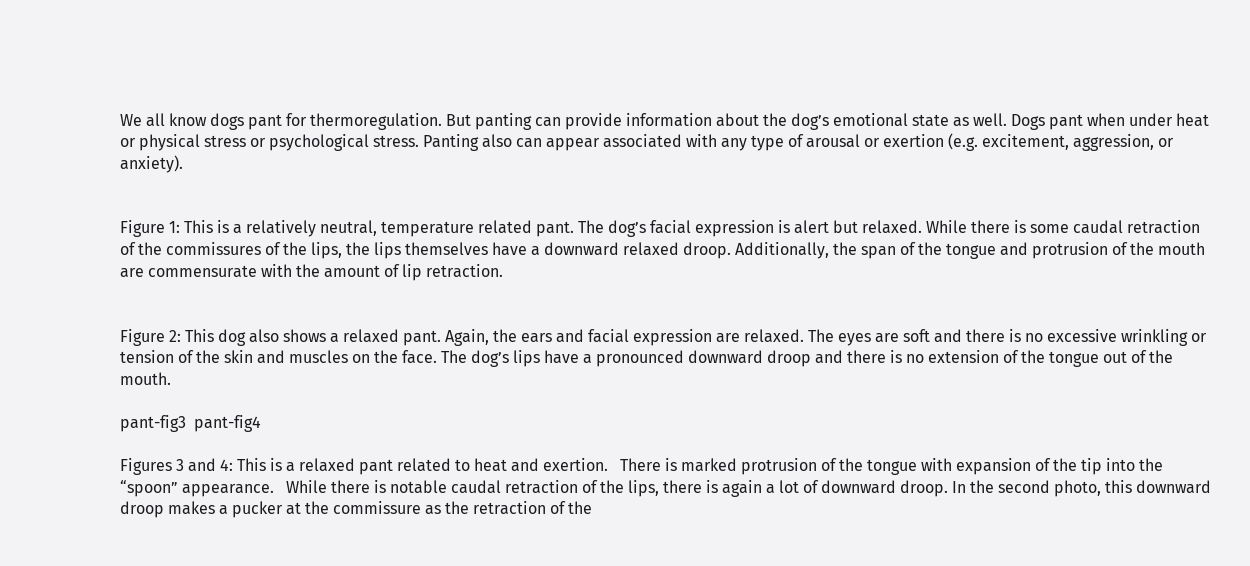We all know dogs pant for thermoregulation. But panting can provide information about the dog’s emotional state as well. Dogs pant when under heat or physical stress or psychological stress. Panting also can appear associated with any type of arousal or exertion (e.g. excitement, aggression, or anxiety).


Figure 1: This is a relatively neutral, temperature related pant. The dog’s facial expression is alert but relaxed. While there is some caudal retraction of the commissures of the lips, the lips themselves have a downward relaxed droop. Additionally, the span of the tongue and protrusion of the mouth are commensurate with the amount of lip retraction.


Figure 2: This dog also shows a relaxed pant. Again, the ears and facial expression are relaxed. The eyes are soft and there is no excessive wrinkling or tension of the skin and muscles on the face. The dog’s lips have a pronounced downward droop and there is no extension of the tongue out of the mouth.

pant-fig3  pant-fig4

Figures 3 and 4: This is a relaxed pant related to heat and exertion.   There is marked protrusion of the tongue with expansion of the tip into the “spoon” appearance.   While there is notable caudal retraction of the lips, there is again a lot of downward droop. In the second photo, this downward droop makes a pucker at the commissure as the retraction of the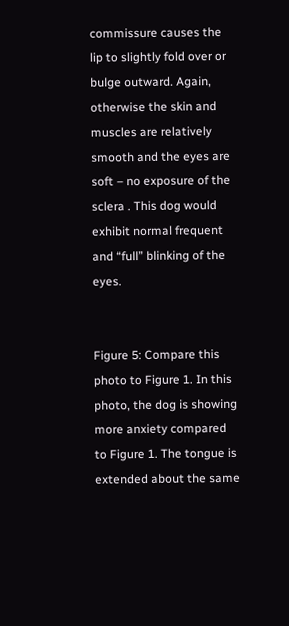commissure causes the lip to slightly fold over or bulge outward. Again, otherwise the skin and muscles are relatively smooth and the eyes are soft – no exposure of the sclera . This dog would exhibit normal frequent and “full” blinking of the eyes.


Figure 5: Compare this photo to Figure 1. In this photo, the dog is showing more anxiety compared to Figure 1. The tongue is extended about the same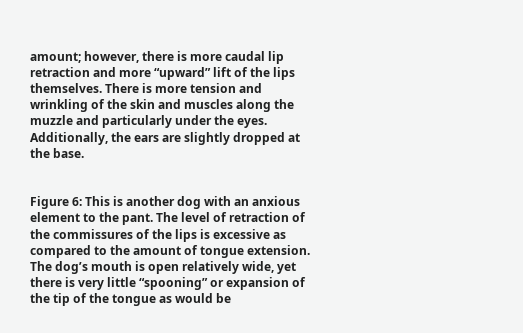amount; however, there is more caudal lip retraction and more “upward” lift of the lips themselves. There is more tension and wrinkling of the skin and muscles along the muzzle and particularly under the eyes. Additionally, the ears are slightly dropped at the base.


Figure 6: This is another dog with an anxious element to the pant. The level of retraction of the commissures of the lips is excessive as compared to the amount of tongue extension.   The dog’s mouth is open relatively wide, yet there is very little “spooning” or expansion of the tip of the tongue as would be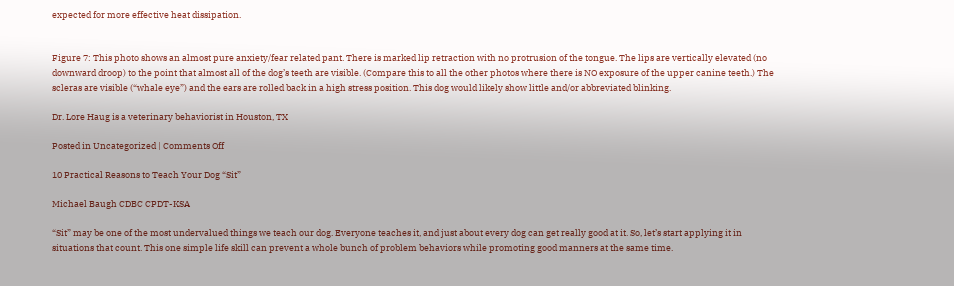expected for more effective heat dissipation.


Figure 7: This photo shows an almost pure anxiety/fear related pant. There is marked lip retraction with no protrusion of the tongue. The lips are vertically elevated (no downward droop) to the point that almost all of the dog’s teeth are visible. (Compare this to all the other photos where there is NO exposure of the upper canine teeth.) The scleras are visible (“whale eye”) and the ears are rolled back in a high stress position. This dog would likely show little and/or abbreviated blinking.

Dr. Lore Haug is a veterinary behaviorist in Houston, TX

Posted in Uncategorized | Comments Off

10 Practical Reasons to Teach Your Dog “Sit”

Michael Baugh CDBC CPDT-KSA

“Sit” may be one of the most undervalued things we teach our dog. Everyone teaches it, and just about every dog can get really good at it. So, let’s start applying it in situations that count. This one simple life skill can prevent a whole bunch of problem behaviors while promoting good manners at the same time.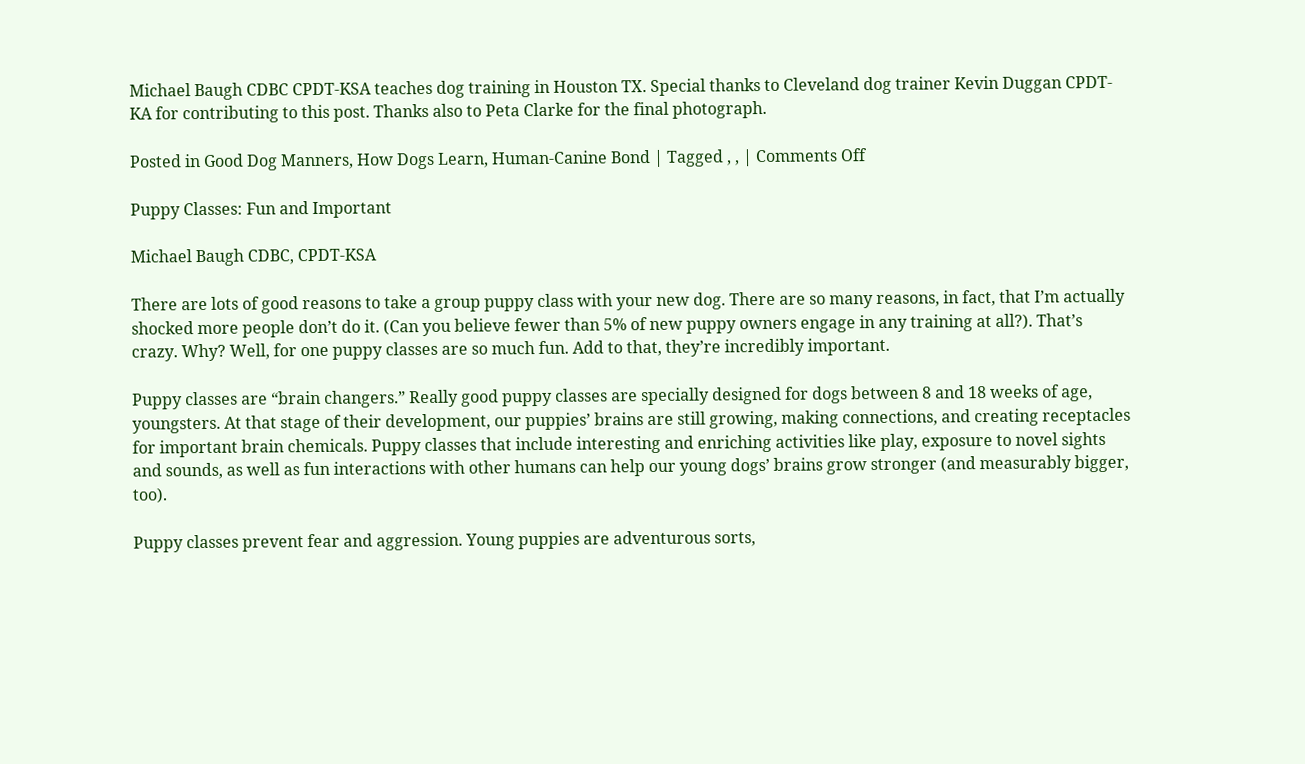Michael Baugh CDBC CPDT-KSA teaches dog training in Houston TX. Special thanks to Cleveland dog trainer Kevin Duggan CPDT-KA for contributing to this post. Thanks also to Peta Clarke for the final photograph.

Posted in Good Dog Manners, How Dogs Learn, Human-Canine Bond | Tagged , , | Comments Off

Puppy Classes: Fun and Important

Michael Baugh CDBC, CPDT-KSA

There are lots of good reasons to take a group puppy class with your new dog. There are so many reasons, in fact, that I’m actually shocked more people don’t do it. (Can you believe fewer than 5% of new puppy owners engage in any training at all?). That’s crazy. Why? Well, for one puppy classes are so much fun. Add to that, they’re incredibly important.

Puppy classes are “brain changers.” Really good puppy classes are specially designed for dogs between 8 and 18 weeks of age, youngsters. At that stage of their development, our puppies’ brains are still growing, making connections, and creating receptacles for important brain chemicals. Puppy classes that include interesting and enriching activities like play, exposure to novel sights and sounds, as well as fun interactions with other humans can help our young dogs’ brains grow stronger (and measurably bigger, too).

Puppy classes prevent fear and aggression. Young puppies are adventurous sorts,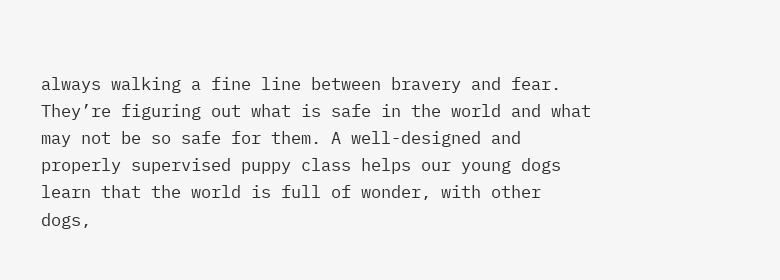always walking a fine line between bravery and fear. They’re figuring out what is safe in the world and what may not be so safe for them. A well-designed and properly supervised puppy class helps our young dogs learn that the world is full of wonder, with other dogs,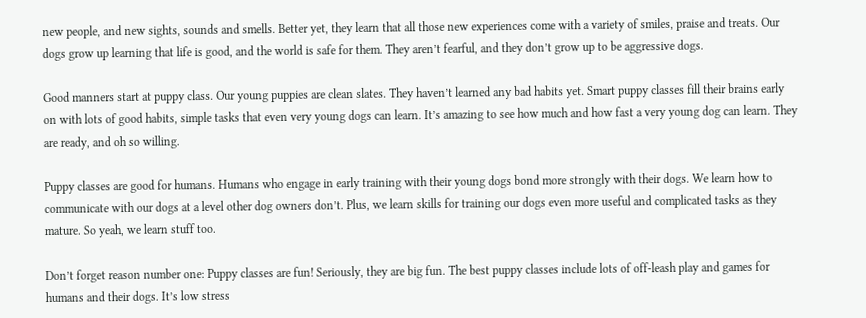new people, and new sights, sounds and smells. Better yet, they learn that all those new experiences come with a variety of smiles, praise and treats. Our dogs grow up learning that life is good, and the world is safe for them. They aren’t fearful, and they don’t grow up to be aggressive dogs.

Good manners start at puppy class. Our young puppies are clean slates. They haven’t learned any bad habits yet. Smart puppy classes fill their brains early on with lots of good habits, simple tasks that even very young dogs can learn. It’s amazing to see how much and how fast a very young dog can learn. They are ready, and oh so willing.

Puppy classes are good for humans. Humans who engage in early training with their young dogs bond more strongly with their dogs. We learn how to communicate with our dogs at a level other dog owners don’t. Plus, we learn skills for training our dogs even more useful and complicated tasks as they mature. So yeah, we learn stuff too.

Don’t forget reason number one: Puppy classes are fun! Seriously, they are big fun. The best puppy classes include lots of off-leash play and games for humans and their dogs. It’s low stress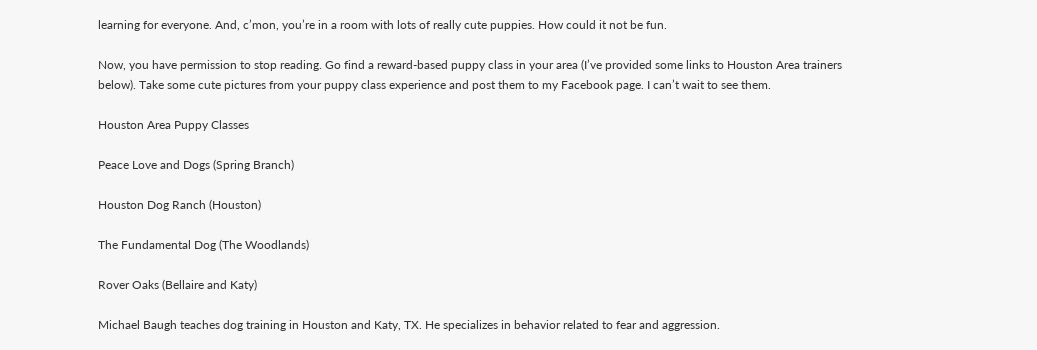learning for everyone. And, c’mon, you’re in a room with lots of really cute puppies. How could it not be fun.

Now, you have permission to stop reading. Go find a reward-based puppy class in your area (I’ve provided some links to Houston Area trainers below). Take some cute pictures from your puppy class experience and post them to my Facebook page. I can’t wait to see them.

Houston Area Puppy Classes

Peace Love and Dogs (Spring Branch)

Houston Dog Ranch (Houston)

The Fundamental Dog (The Woodlands)

Rover Oaks (Bellaire and Katy)

Michael Baugh teaches dog training in Houston and Katy, TX. He specializes in behavior related to fear and aggression.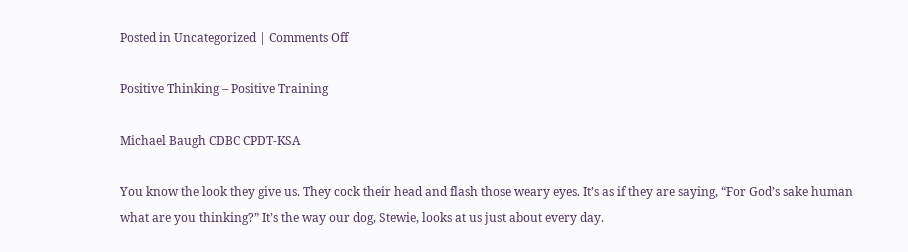Posted in Uncategorized | Comments Off

Positive Thinking – Positive Training

Michael Baugh CDBC CPDT-KSA

You know the look they give us. They cock their head and flash those weary eyes. It’s as if they are saying, “For God’s sake human what are you thinking?” It’s the way our dog, Stewie, looks at us just about every day.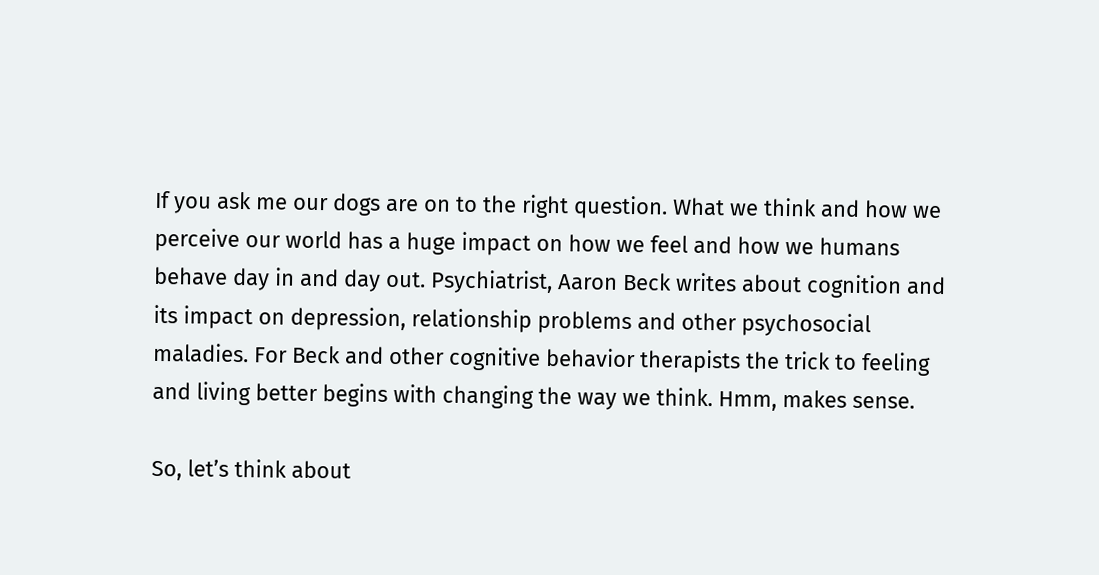If you ask me our dogs are on to the right question. What we think and how we perceive our world has a huge impact on how we feel and how we humans behave day in and day out. Psychiatrist, Aaron Beck writes about cognition and its impact on depression, relationship problems and other psychosocial maladies. For Beck and other cognitive behavior therapists the trick to feeling and living better begins with changing the way we think. Hmm, makes sense.

So, let’s think about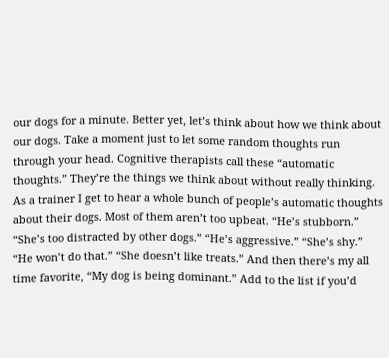our dogs for a minute. Better yet, let’s think about how we think about our dogs. Take a moment just to let some random thoughts run through your head. Cognitive therapists call these “automatic thoughts.” They’re the things we think about without really thinking. As a trainer I get to hear a whole bunch of people’s automatic thoughts about their dogs. Most of them aren’t too upbeat. “He’s stubborn.” “She’s too distracted by other dogs.” “He’s aggressive.” “She’s shy.” “He won’t do that.” “She doesn’t like treats.” And then there’s my all time favorite, “My dog is being dominant.” Add to the list if you’d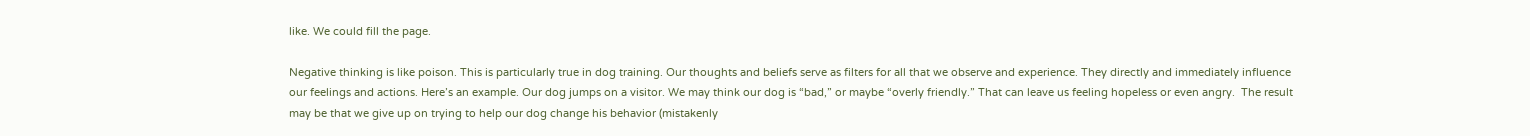like. We could fill the page.

Negative thinking is like poison. This is particularly true in dog training. Our thoughts and beliefs serve as filters for all that we observe and experience. They directly and immediately influence our feelings and actions. Here’s an example. Our dog jumps on a visitor. We may think our dog is “bad,” or maybe “overly friendly.” That can leave us feeling hopeless or even angry.  The result may be that we give up on trying to help our dog change his behavior (mistakenly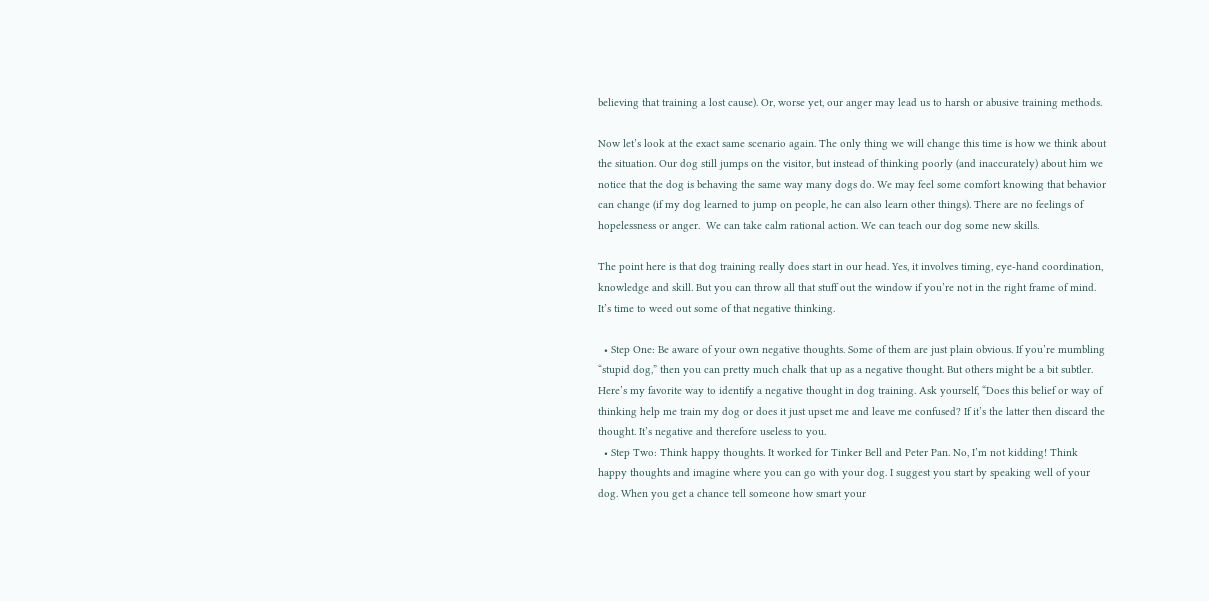believing that training a lost cause). Or, worse yet, our anger may lead us to harsh or abusive training methods.

Now let’s look at the exact same scenario again. The only thing we will change this time is how we think about the situation. Our dog still jumps on the visitor, but instead of thinking poorly (and inaccurately) about him we notice that the dog is behaving the same way many dogs do. We may feel some comfort knowing that behavior can change (if my dog learned to jump on people, he can also learn other things). There are no feelings of hopelessness or anger.  We can take calm rational action. We can teach our dog some new skills.

The point here is that dog training really does start in our head. Yes, it involves timing, eye-hand coordination, knowledge and skill. But you can throw all that stuff out the window if you’re not in the right frame of mind. It’s time to weed out some of that negative thinking.

  • Step One: Be aware of your own negative thoughts. Some of them are just plain obvious. If you’re mumbling “stupid dog,” then you can pretty much chalk that up as a negative thought. But others might be a bit subtler. Here’s my favorite way to identify a negative thought in dog training. Ask yourself, “Does this belief or way of thinking help me train my dog or does it just upset me and leave me confused? If it’s the latter then discard the thought. It’s negative and therefore useless to you.
  • Step Two: Think happy thoughts. It worked for Tinker Bell and Peter Pan. No, I’m not kidding! Think happy thoughts and imagine where you can go with your dog. I suggest you start by speaking well of your dog. When you get a chance tell someone how smart your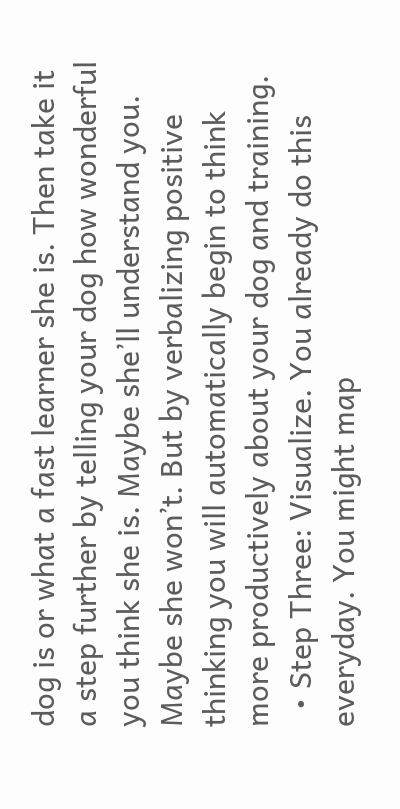dog is or what a fast learner she is. Then take it a step further by telling your dog how wonderful you think she is. Maybe she’ll understand you. Maybe she won’t. But by verbalizing positive thinking you will automatically begin to think more productively about your dog and training.
  • Step Three: Visualize. You already do this everyday. You might map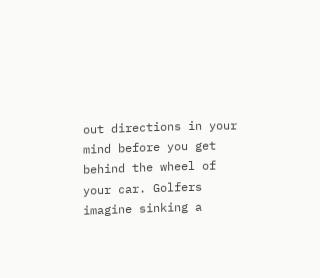out directions in your mind before you get behind the wheel of your car. Golfers imagine sinking a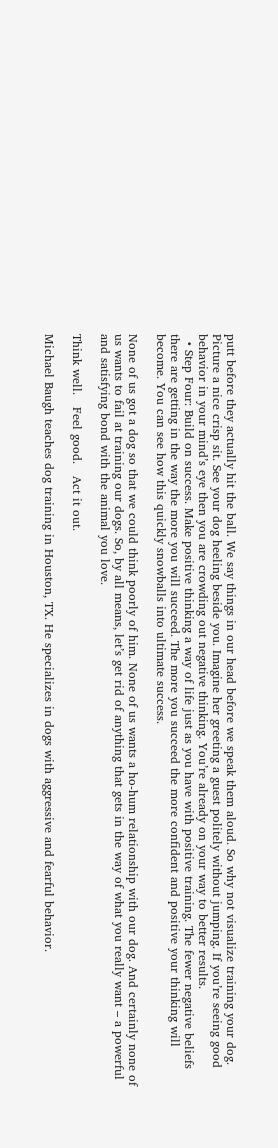putt before they actually hit the ball. We say things in our head before we speak them aloud. So why not visualize training your dog. Picture a nice crisp sit. See your dog heeling beside you. Imagine her greeting a guest politely without jumping. If you’re seeing good behavior in your mind’s eye then you are crowding out negative thinking. You’re already on your way to better results.
  • Step Four: Build on success. Make positive thinking a way of life just as you have with positive training. The fewer negative beliefs there are getting in the way the more you will succeed. The more you succeed the more confident and positive your thinking will become. You can see how this quickly snowballs into ultimate success.

None of us got a dog so that we could think poorly of him. None of us wants a ho-hum relationship with our dog. And certainly none of us wants to fail at training our dogs. So, by all means, let’s get rid of anything that gets in the way of what you really want – a powerful and satisfying bond with the animal you love.

Think well.   Feel good.   Act it out.

Michael Baugh teaches dog training in Houston, TX. He specializes in dogs with aggressive and fearful behavior.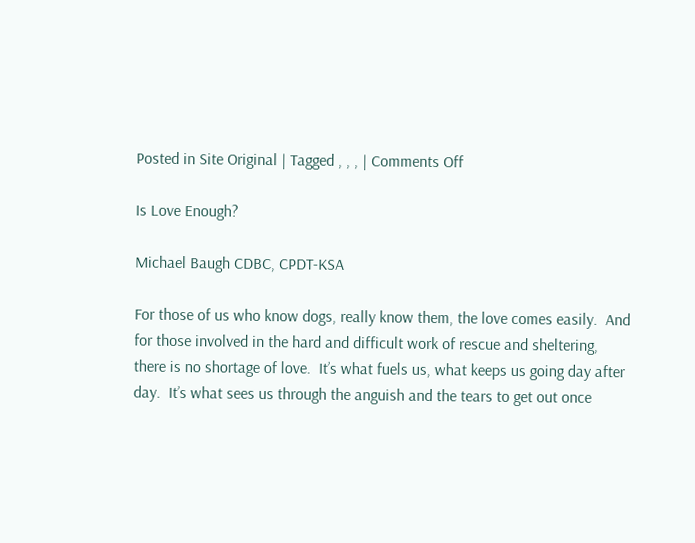Posted in Site Original | Tagged , , , | Comments Off

Is Love Enough?

Michael Baugh CDBC, CPDT-KSA

For those of us who know dogs, really know them, the love comes easily.  And for those involved in the hard and difficult work of rescue and sheltering, there is no shortage of love.  It’s what fuels us, what keeps us going day after day.  It’s what sees us through the anguish and the tears to get out once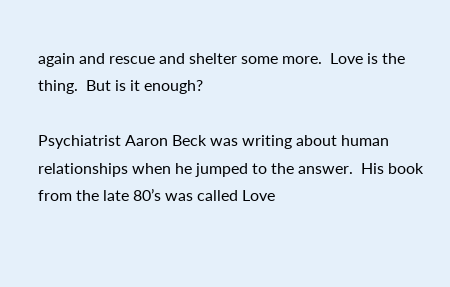again and rescue and shelter some more.  Love is the thing.  But is it enough?

Psychiatrist Aaron Beck was writing about human relationships when he jumped to the answer.  His book from the late 80’s was called Love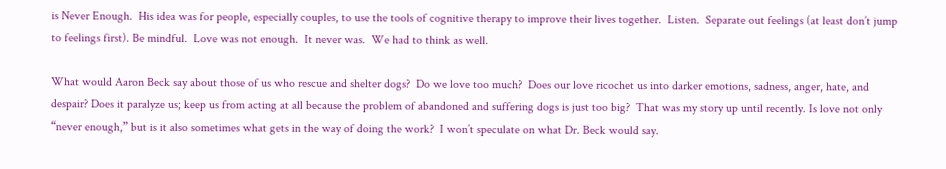is Never Enough.  His idea was for people, especially couples, to use the tools of cognitive therapy to improve their lives together.  Listen.  Separate out feelings (at least don’t jump to feelings first). Be mindful.  Love was not enough.  It never was.  We had to think as well.

What would Aaron Beck say about those of us who rescue and shelter dogs?  Do we love too much?  Does our love ricochet us into darker emotions, sadness, anger, hate, and despair? Does it paralyze us; keep us from acting at all because the problem of abandoned and suffering dogs is just too big?  That was my story up until recently. Is love not only “never enough,” but is it also sometimes what gets in the way of doing the work?  I won’t speculate on what Dr. Beck would say.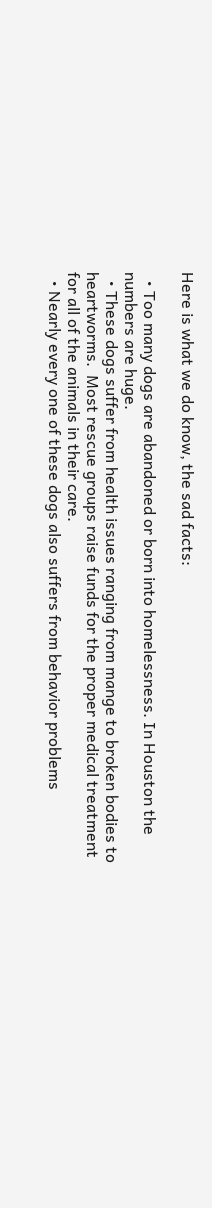Here is what we do know, the sad facts:

  • Too many dogs are abandoned or born into homelessness. In Houston the numbers are huge.
  • These dogs suffer from health issues ranging from mange to broken bodies to heartworms.  Most rescue groups raise funds for the proper medical treatment for all of the animals in their care.
  • Nearly every one of these dogs also suffers from behavior problems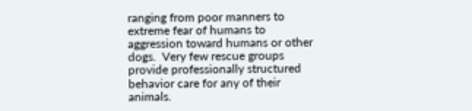ranging from poor manners to extreme fear of humans to aggression toward humans or other dogs.  Very few rescue groups provide professionally structured behavior care for any of their animals.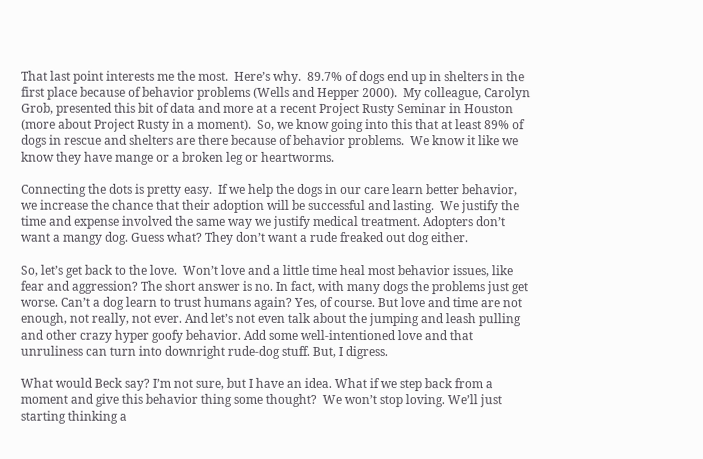That last point interests me the most.  Here’s why.  89.7% of dogs end up in shelters in the first place because of behavior problems (Wells and Hepper 2000).  My colleague, Carolyn Grob, presented this bit of data and more at a recent Project Rusty Seminar in Houston (more about Project Rusty in a moment).  So, we know going into this that at least 89% of dogs in rescue and shelters are there because of behavior problems.  We know it like we know they have mange or a broken leg or heartworms.

Connecting the dots is pretty easy.  If we help the dogs in our care learn better behavior, we increase the chance that their adoption will be successful and lasting.  We justify the time and expense involved the same way we justify medical treatment. Adopters don’t want a mangy dog. Guess what? They don’t want a rude freaked out dog either.

So, let’s get back to the love.  Won’t love and a little time heal most behavior issues, like fear and aggression? The short answer is no. In fact, with many dogs the problems just get worse. Can’t a dog learn to trust humans again? Yes, of course. But love and time are not enough, not really, not ever. And let’s not even talk about the jumping and leash pulling and other crazy hyper goofy behavior. Add some well-intentioned love and that unruliness can turn into downright rude-dog stuff. But, I digress.

What would Beck say? I’m not sure, but I have an idea. What if we step back from a moment and give this behavior thing some thought?  We won’t stop loving. We’ll just starting thinking a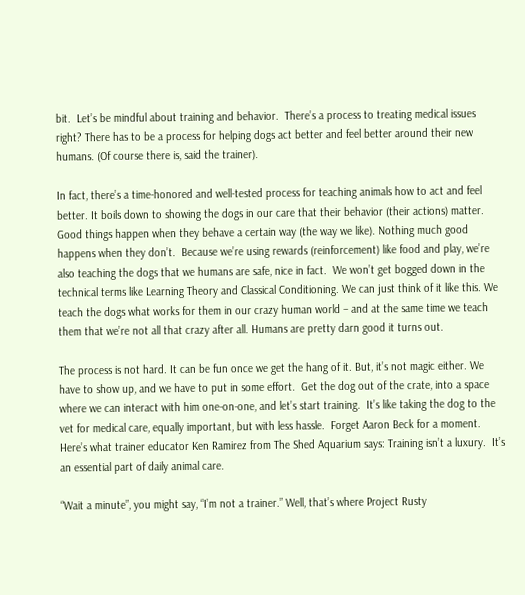bit.  Let’s be mindful about training and behavior.  There’s a process to treating medical issues right? There has to be a process for helping dogs act better and feel better around their new humans. (Of course there is, said the trainer).

In fact, there’s a time-honored and well-tested process for teaching animals how to act and feel better. It boils down to showing the dogs in our care that their behavior (their actions) matter.  Good things happen when they behave a certain way (the way we like). Nothing much good happens when they don’t.  Because we’re using rewards (reinforcement) like food and play, we’re also teaching the dogs that we humans are safe, nice in fact.  We won’t get bogged down in the technical terms like Learning Theory and Classical Conditioning. We can just think of it like this. We teach the dogs what works for them in our crazy human world – and at the same time we teach them that we’re not all that crazy after all. Humans are pretty darn good it turns out.

The process is not hard. It can be fun once we get the hang of it. But, it’s not magic either. We have to show up, and we have to put in some effort.  Get the dog out of the crate, into a space where we can interact with him one-on-one, and let’s start training.  It’s like taking the dog to the vet for medical care, equally important, but with less hassle.  Forget Aaron Beck for a moment.  Here’s what trainer educator Ken Ramirez from The Shed Aquarium says: Training isn’t a luxury.  It’s an essential part of daily animal care.

“Wait a minute”, you might say, “I’m not a trainer.” Well, that’s where Project Rusty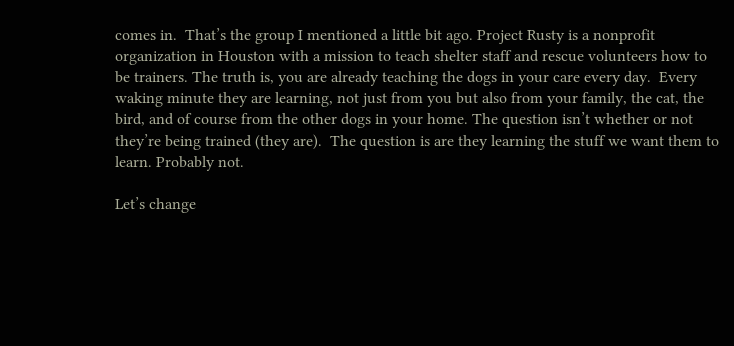comes in.  That’s the group I mentioned a little bit ago. Project Rusty is a nonprofit organization in Houston with a mission to teach shelter staff and rescue volunteers how to be trainers. The truth is, you are already teaching the dogs in your care every day.  Every waking minute they are learning, not just from you but also from your family, the cat, the bird, and of course from the other dogs in your home. The question isn’t whether or not they’re being trained (they are).  The question is are they learning the stuff we want them to learn. Probably not.

Let’s change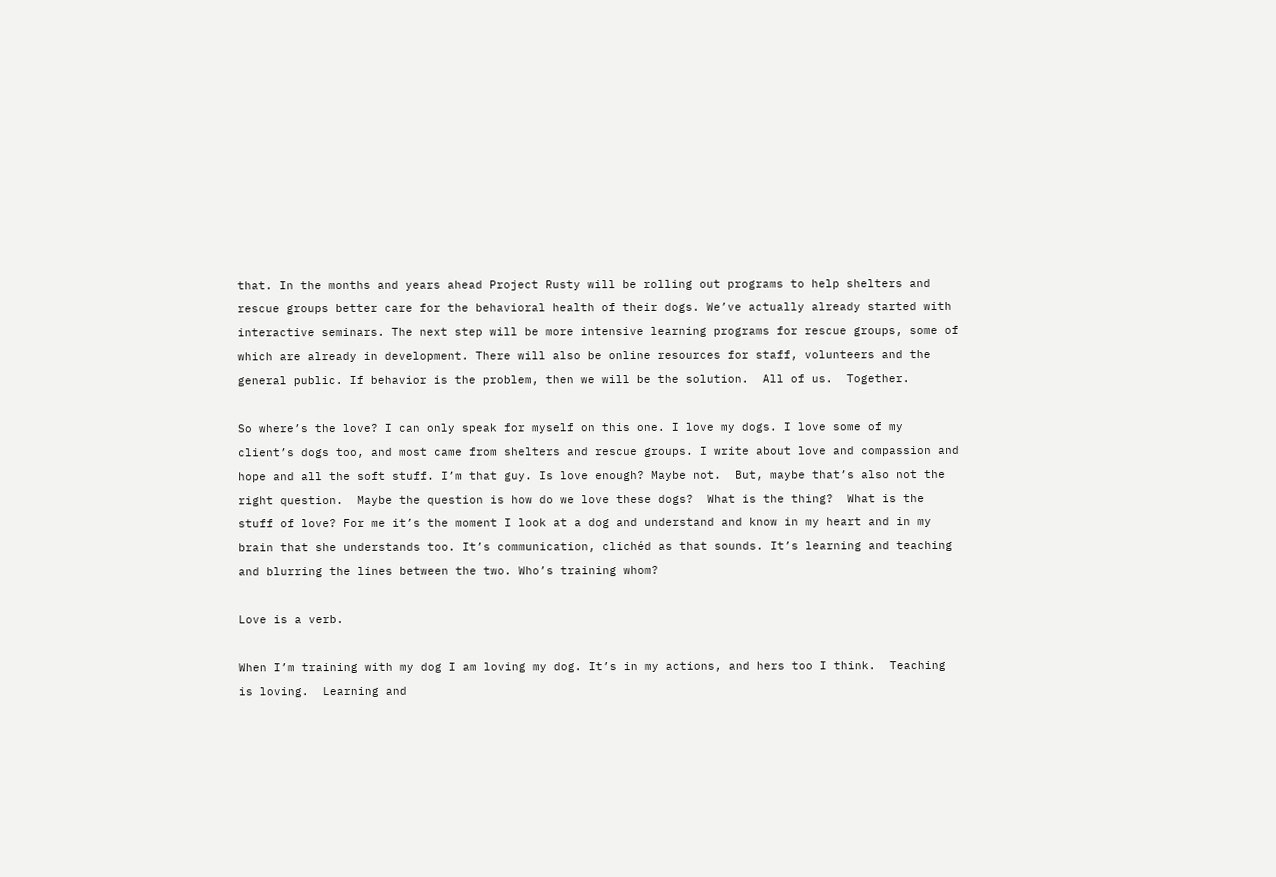that. In the months and years ahead Project Rusty will be rolling out programs to help shelters and rescue groups better care for the behavioral health of their dogs. We’ve actually already started with interactive seminars. The next step will be more intensive learning programs for rescue groups, some of which are already in development. There will also be online resources for staff, volunteers and the general public. If behavior is the problem, then we will be the solution.  All of us.  Together.

So where’s the love? I can only speak for myself on this one. I love my dogs. I love some of my client’s dogs too, and most came from shelters and rescue groups. I write about love and compassion and hope and all the soft stuff. I’m that guy. Is love enough? Maybe not.  But, maybe that’s also not the right question.  Maybe the question is how do we love these dogs?  What is the thing?  What is the stuff of love? For me it’s the moment I look at a dog and understand and know in my heart and in my brain that she understands too. It’s communication, clichéd as that sounds. It’s learning and teaching and blurring the lines between the two. Who’s training whom?

Love is a verb.

When I’m training with my dog I am loving my dog. It’s in my actions, and hers too I think.  Teaching is loving.  Learning and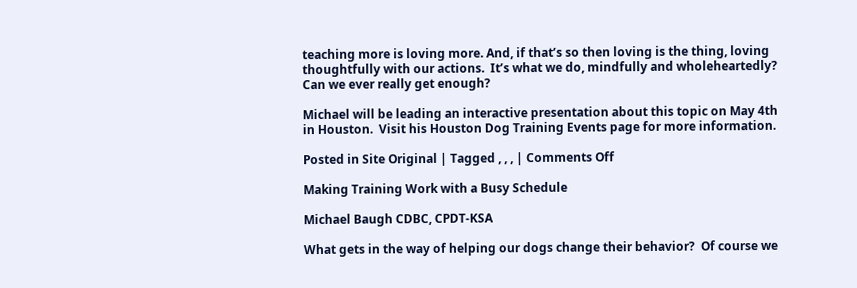teaching more is loving more. And, if that’s so then loving is the thing, loving thoughtfully with our actions.  It’s what we do, mindfully and wholeheartedly?  Can we ever really get enough?

Michael will be leading an interactive presentation about this topic on May 4th in Houston.  Visit his Houston Dog Training Events page for more information.

Posted in Site Original | Tagged , , , | Comments Off

Making Training Work with a Busy Schedule

Michael Baugh CDBC, CPDT-KSA

What gets in the way of helping our dogs change their behavior?  Of course we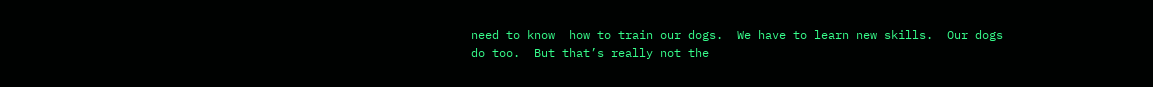need to know  how to train our dogs.  We have to learn new skills.  Our dogs do too.  But that’s really not the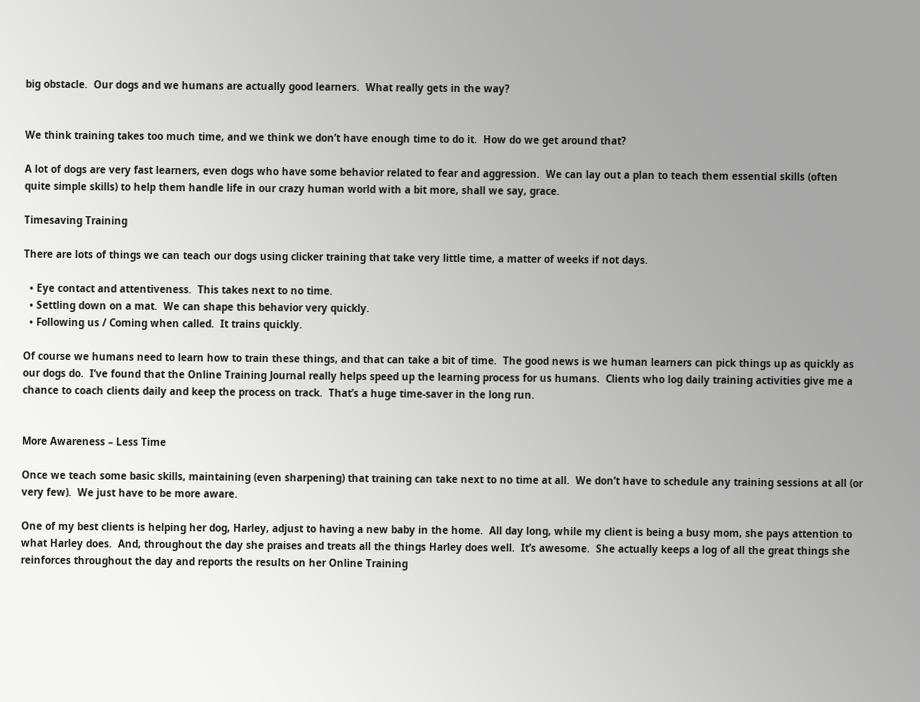big obstacle.  Our dogs and we humans are actually good learners.  What really gets in the way?


We think training takes too much time, and we think we don’t have enough time to do it.  How do we get around that?

A lot of dogs are very fast learners, even dogs who have some behavior related to fear and aggression.  We can lay out a plan to teach them essential skills (often quite simple skills) to help them handle life in our crazy human world with a bit more, shall we say, grace.

Timesaving Training

There are lots of things we can teach our dogs using clicker training that take very little time, a matter of weeks if not days.

  • Eye contact and attentiveness.  This takes next to no time.
  • Settling down on a mat.  We can shape this behavior very quickly.
  • Following us / Coming when called.  It trains quickly.

Of course we humans need to learn how to train these things, and that can take a bit of time.  The good news is we human learners can pick things up as quickly as our dogs do.  I’ve found that the Online Training Journal really helps speed up the learning process for us humans.  Clients who log daily training activities give me a chance to coach clients daily and keep the process on track.  That’s a huge time-saver in the long run.


More Awareness – Less Time

Once we teach some basic skills, maintaining (even sharpening) that training can take next to no time at all.  We don’t have to schedule any training sessions at all (or very few).  We just have to be more aware.

One of my best clients is helping her dog, Harley, adjust to having a new baby in the home.  All day long, while my client is being a busy mom, she pays attention to what Harley does.  And, throughout the day she praises and treats all the things Harley does well.  It’s awesome.  She actually keeps a log of all the great things she reinforces throughout the day and reports the results on her Online Training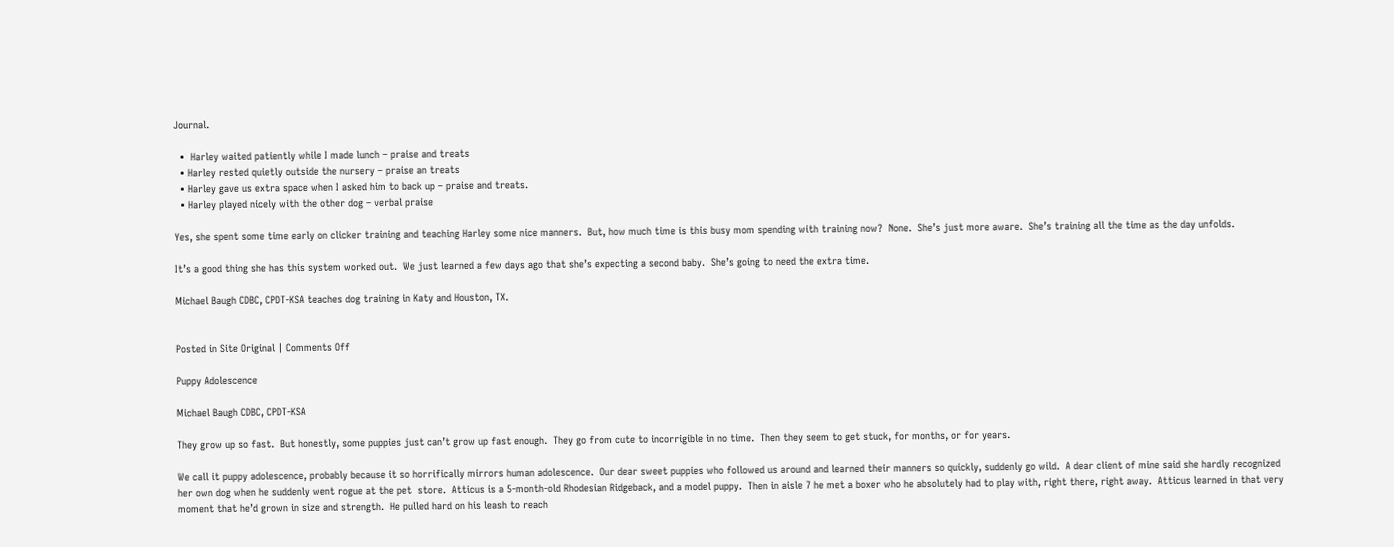Journal.

  •  Harley waited patiently while I made lunch – praise and treats
  • Harley rested quietly outside the nursery – praise an treats
  • Harley gave us extra space when I asked him to back up – praise and treats.
  • Harley played nicely with the other dog – verbal praise

Yes, she spent some time early on clicker training and teaching Harley some nice manners.  But, how much time is this busy mom spending with training now?  None.  She’s just more aware.  She’s training all the time as the day unfolds.

It’s a good thing she has this system worked out.  We just learned a few days ago that she’s expecting a second baby.  She’s going to need the extra time.

Michael Baugh CDBC, CPDT-KSA teaches dog training in Katy and Houston, TX.


Posted in Site Original | Comments Off

Puppy Adolescence

Michael Baugh CDBC, CPDT-KSA

They grow up so fast.  But honestly, some puppies just can’t grow up fast enough.  They go from cute to incorrigible in no time.  Then they seem to get stuck, for months, or for years.

We call it puppy adolescence, probably because it so horrifically mirrors human adolescence.  Our dear sweet puppies who followed us around and learned their manners so quickly, suddenly go wild.  A dear client of mine said she hardly recognized her own dog when he suddenly went rogue at the pet  store.  Atticus is a 5-month-old Rhodesian Ridgeback, and a model puppy.  Then in aisle 7 he met a boxer who he absolutely had to play with, right there, right away.  Atticus learned in that very moment that he’d grown in size and strength.  He pulled hard on his leash to reach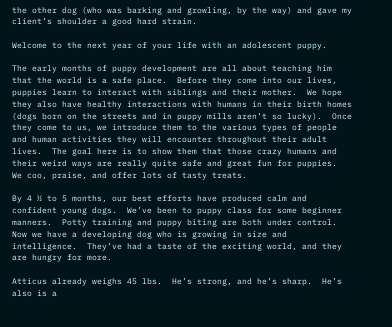the other dog (who was barking and growling, by the way) and gave my client’s shoulder a good hard strain.

Welcome to the next year of your life with an adolescent puppy.

The early months of puppy development are all about teaching him that the world is a safe place.  Before they come into our lives, puppies learn to interact with siblings and their mother.  We hope they also have healthy interactions with humans in their birth homes (dogs born on the streets and in puppy mills aren’t so lucky).  Once they come to us, we introduce them to the various types of people and human activities they will encounter throughout their adult lives.  The goal here is to show them that those crazy humans and their weird ways are really quite safe and great fun for puppies.  We coo, praise, and offer lots of tasty treats.

By 4 ½ to 5 months, our best efforts have produced calm and confident young dogs.  We’ve been to puppy class for some beginner manners.  Potty training and puppy biting are both under control.  Now we have a developing dog who is growing in size and intelligence.  They’ve had a taste of the exciting world, and they are hungry for more.

Atticus already weighs 45 lbs.  He’s strong, and he’s sharp.  He’s also is a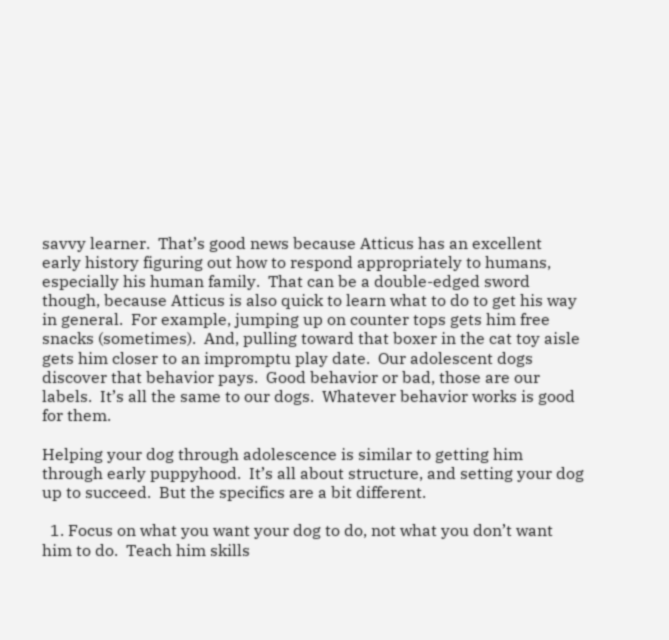savvy learner.  That’s good news because Atticus has an excellent early history figuring out how to respond appropriately to humans, especially his human family.  That can be a double-edged sword though, because Atticus is also quick to learn what to do to get his way in general.  For example, jumping up on counter tops gets him free snacks (sometimes).  And, pulling toward that boxer in the cat toy aisle gets him closer to an impromptu play date.  Our adolescent dogs discover that behavior pays.  Good behavior or bad, those are our labels.  It’s all the same to our dogs.  Whatever behavior works is good for them.

Helping your dog through adolescence is similar to getting him through early puppyhood.  It’s all about structure, and setting your dog up to succeed.  But the specifics are a bit different.

  1. Focus on what you want your dog to do, not what you don’t want him to do.  Teach him skills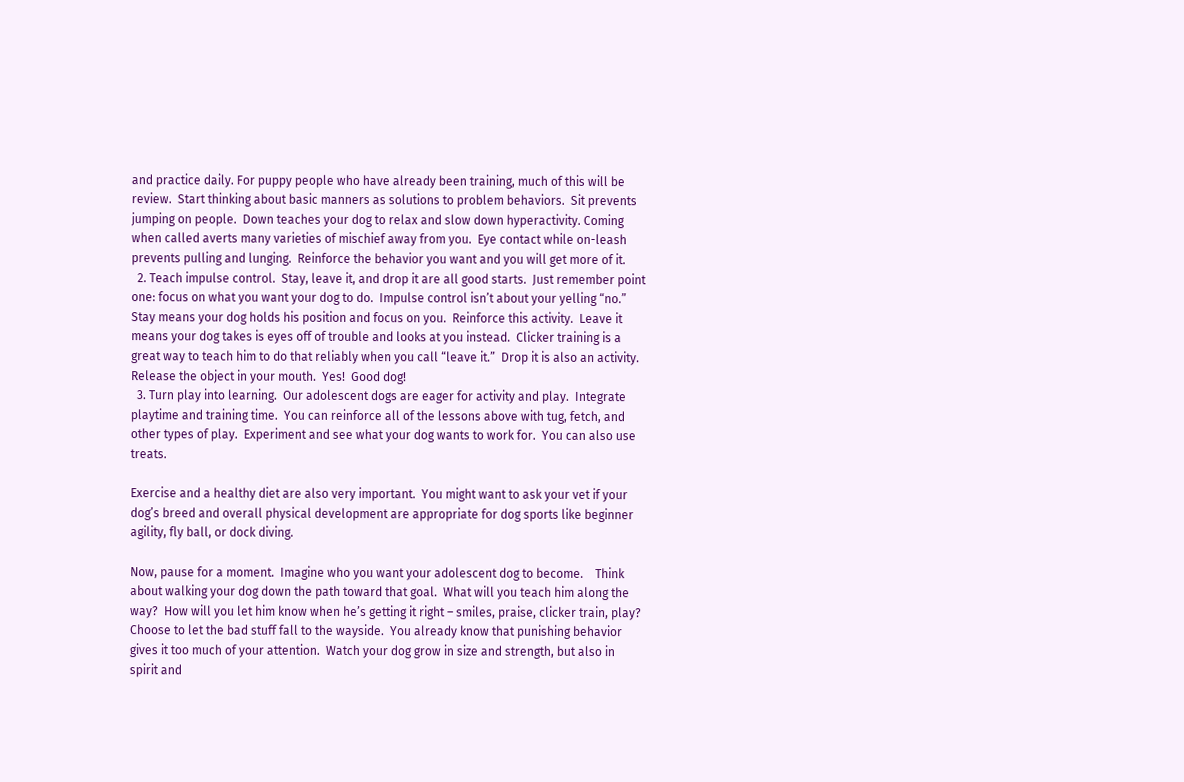and practice daily. For puppy people who have already been training, much of this will be review.  Start thinking about basic manners as solutions to problem behaviors.  Sit prevents jumping on people.  Down teaches your dog to relax and slow down hyperactivity. Coming when called averts many varieties of mischief away from you.  Eye contact while on-leash prevents pulling and lunging.  Reinforce the behavior you want and you will get more of it.
  2. Teach impulse control.  Stay, leave it, and drop it are all good starts.  Just remember point one: focus on what you want your dog to do.  Impulse control isn’t about your yelling “no.”  Stay means your dog holds his position and focus on you.  Reinforce this activity.  Leave it means your dog takes is eyes off of trouble and looks at you instead.  Clicker training is a great way to teach him to do that reliably when you call “leave it.”  Drop it is also an activity.  Release the object in your mouth.  Yes!  Good dog!
  3. Turn play into learning.  Our adolescent dogs are eager for activity and play.  Integrate playtime and training time.  You can reinforce all of the lessons above with tug, fetch, and other types of play.  Experiment and see what your dog wants to work for.  You can also use treats.

Exercise and a healthy diet are also very important.  You might want to ask your vet if your dog’s breed and overall physical development are appropriate for dog sports like beginner agility, fly ball, or dock diving.

Now, pause for a moment.  Imagine who you want your adolescent dog to become.    Think about walking your dog down the path toward that goal.  What will you teach him along the way?  How will you let him know when he’s getting it right – smiles, praise, clicker train, play?  Choose to let the bad stuff fall to the wayside.  You already know that punishing behavior gives it too much of your attention.  Watch your dog grow in size and strength, but also in spirit and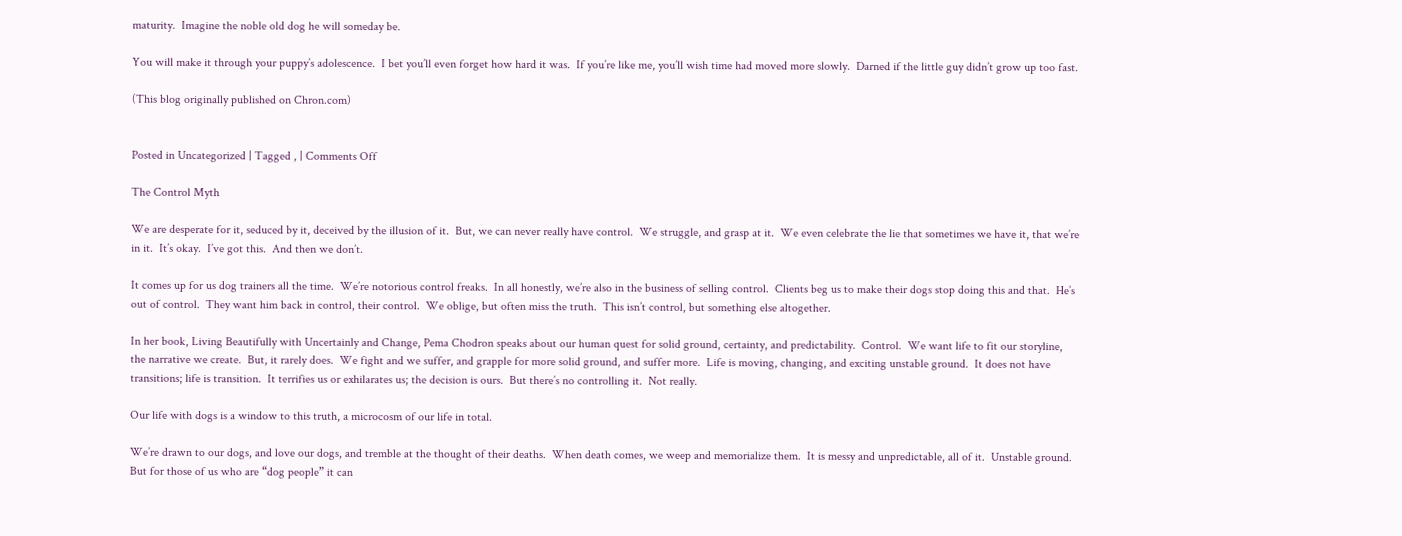maturity.  Imagine the noble old dog he will someday be.

You will make it through your puppy’s adolescence.  I bet you’ll even forget how hard it was.  If you’re like me, you’ll wish time had moved more slowly.  Darned if the little guy didn’t grow up too fast.

(This blog originally published on Chron.com)


Posted in Uncategorized | Tagged , | Comments Off

The Control Myth

We are desperate for it, seduced by it, deceived by the illusion of it.  But, we can never really have control.  We struggle, and grasp at it.  We even celebrate the lie that sometimes we have it, that we’re in it.  It’s okay.  I’ve got this.  And then we don’t.

It comes up for us dog trainers all the time.  We’re notorious control freaks.  In all honestly, we’re also in the business of selling control.  Clients beg us to make their dogs stop doing this and that.  He’s out of control.  They want him back in control, their control.  We oblige, but often miss the truth.  This isn’t control, but something else altogether.

In her book, Living Beautifully with Uncertainly and Change, Pema Chodron speaks about our human quest for solid ground, certainty, and predictability.  Control.  We want life to fit our storyline, the narrative we create.  But, it rarely does.  We fight and we suffer, and grapple for more solid ground, and suffer more.  Life is moving, changing, and exciting unstable ground.  It does not have transitions; life is transition.  It terrifies us or exhilarates us; the decision is ours.  But there’s no controlling it.  Not really.

Our life with dogs is a window to this truth, a microcosm of our life in total.

We’re drawn to our dogs, and love our dogs, and tremble at the thought of their deaths.  When death comes, we weep and memorialize them.  It is messy and unpredictable, all of it.  Unstable ground.  But for those of us who are “dog people” it can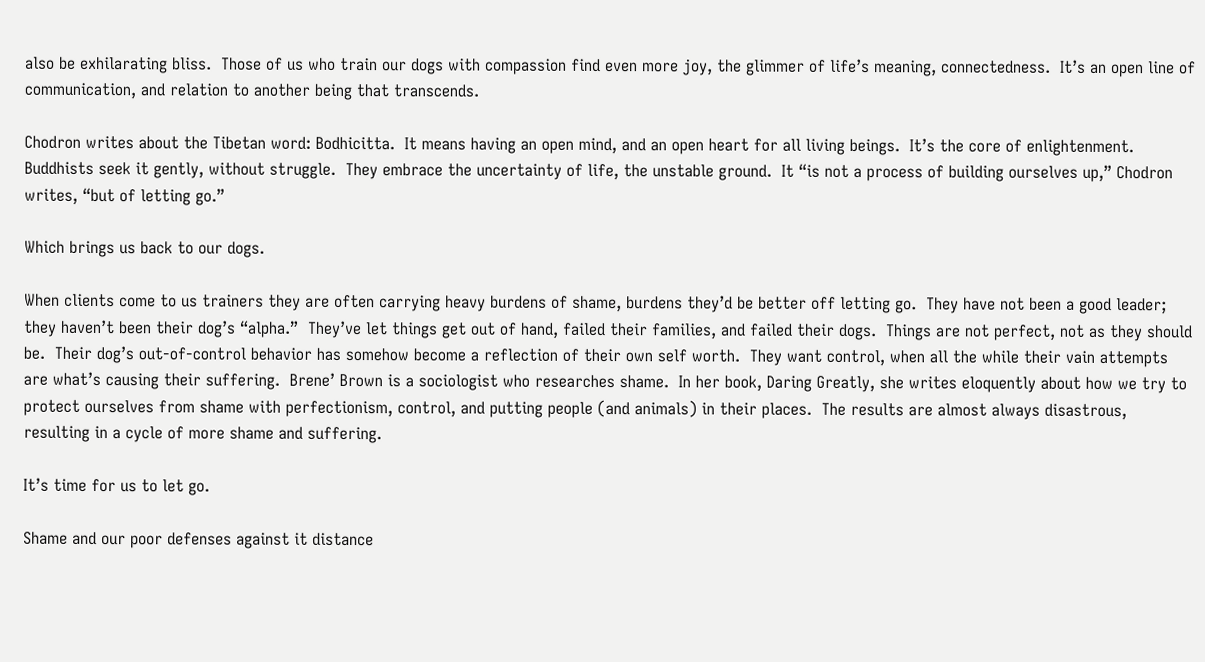also be exhilarating bliss.  Those of us who train our dogs with compassion find even more joy, the glimmer of life’s meaning, connectedness.  It’s an open line of communication, and relation to another being that transcends.

Chodron writes about the Tibetan word: Bodhicitta.  It means having an open mind, and an open heart for all living beings.  It’s the core of enlightenment.  Buddhists seek it gently, without struggle.  They embrace the uncertainty of life, the unstable ground.  It “is not a process of building ourselves up,” Chodron writes, “but of letting go.”

Which brings us back to our dogs.

When clients come to us trainers they are often carrying heavy burdens of shame, burdens they’d be better off letting go.  They have not been a good leader; they haven’t been their dog’s “alpha.”  They’ve let things get out of hand, failed their families, and failed their dogs.  Things are not perfect, not as they should be.  Their dog’s out-of-control behavior has somehow become a reflection of their own self worth.  They want control, when all the while their vain attempts are what’s causing their suffering.  Brene’ Brown is a sociologist who researches shame.  In her book, Daring Greatly, she writes eloquently about how we try to protect ourselves from shame with perfectionism, control, and putting people (and animals) in their places.  The results are almost always disastrous, resulting in a cycle of more shame and suffering.

It’s time for us to let go.

Shame and our poor defenses against it distance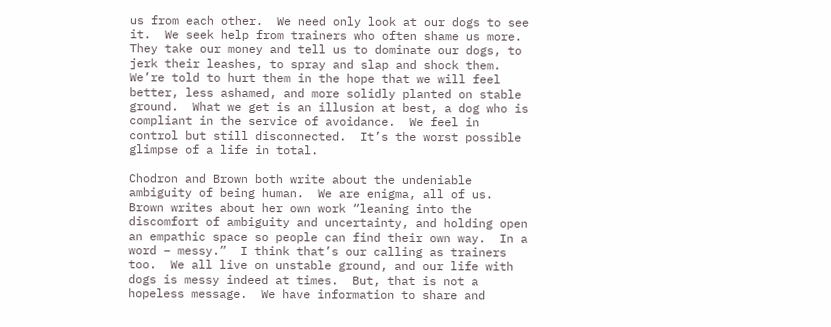us from each other.  We need only look at our dogs to see it.  We seek help from trainers who often shame us more.  They take our money and tell us to dominate our dogs, to jerk their leashes, to spray and slap and shock them.  We’re told to hurt them in the hope that we will feel better, less ashamed, and more solidly planted on stable ground.  What we get is an illusion at best, a dog who is compliant in the service of avoidance.  We feel in control but still disconnected.  It’s the worst possible glimpse of a life in total.

Chodron and Brown both write about the undeniable ambiguity of being human.  We are enigma, all of us.  Brown writes about her own work “leaning into the discomfort of ambiguity and uncertainty, and holding open an empathic space so people can find their own way.  In a word – messy.”  I think that’s our calling as trainers too.  We all live on unstable ground, and our life with dogs is messy indeed at times.  But, that is not a hopeless message.  We have information to share and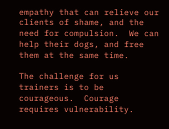empathy that can relieve our clients of shame, and the need for compulsion.  We can help their dogs, and free them at the same time.

The challenge for us trainers is to be courageous.  Courage requires vulnerability.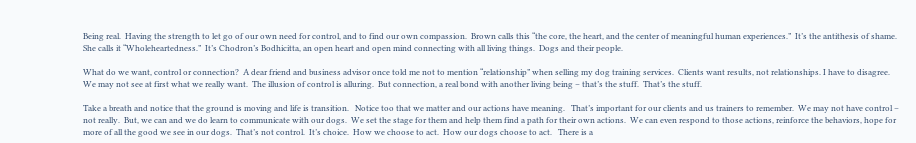Being real.  Having the strength to let go of our own need for control, and to find our own compassion.  Brown calls this “the core, the heart, and the center of meaningful human experiences.”  It’s the antithesis of shame.  She calls it “Wholeheartedness.”  It’s Chodron’s Bodhicitta, an open heart and open mind connecting with all living things.  Dogs and their people.

What do we want, control or connection?  A dear friend and business advisor once told me not to mention “relationship” when selling my dog training services.  Clients want results, not relationships. I have to disagree.  We may not see at first what we really want.  The illusion of control is alluring.  But connection, a real bond with another living being – that’s the stuff.  That’s the stuff.

Take a breath and notice that the ground is moving and life is transition.   Notice too that we matter and our actions have meaning.   That’s important for our clients and us trainers to remember.  We may not have control – not really.  But, we can and we do learn to communicate with our dogs.  We set the stage for them and help them find a path for their own actions.  We can even respond to those actions, reinforce the behaviors, hope for more of all the good we see in our dogs.  That’s not control.  It’s choice.  How we choose to act.  How our dogs choose to act.   There is a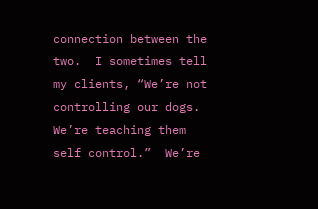connection between the two.  I sometimes tell my clients, “We’re not controlling our dogs.  We’re teaching them self control.”  We’re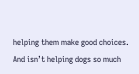helping them make good choices.  And isn’t helping dogs so much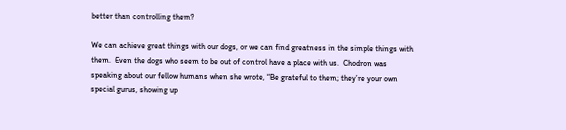better than controlling them?

We can achieve great things with our dogs, or we can find greatness in the simple things with them.  Even the dogs who seem to be out of control have a place with us.  Chodron was speaking about our fellow humans when she wrote, “Be grateful to them; they’re your own special gurus, showing up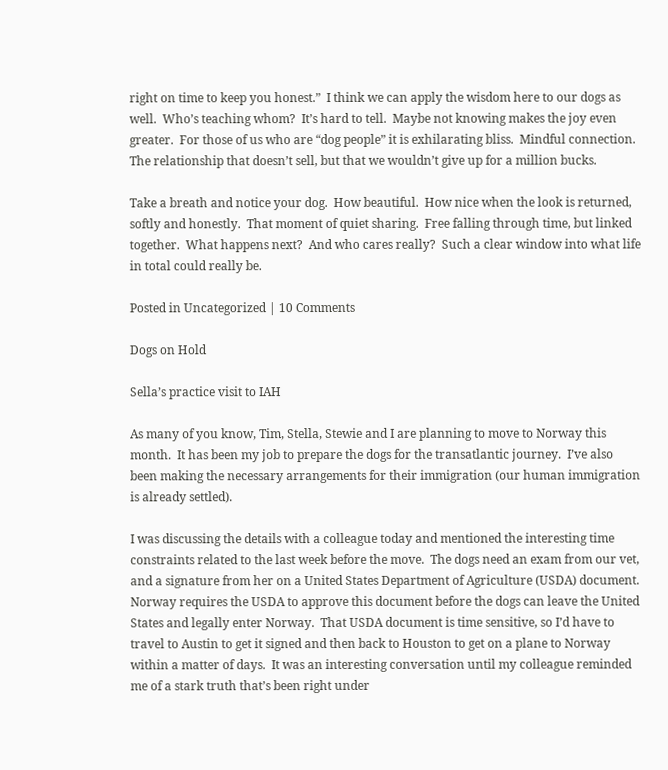right on time to keep you honest.”  I think we can apply the wisdom here to our dogs as well.  Who’s teaching whom?  It’s hard to tell.  Maybe not knowing makes the joy even greater.  For those of us who are “dog people” it is exhilarating bliss.  Mindful connection.  The relationship that doesn’t sell, but that we wouldn’t give up for a million bucks.

Take a breath and notice your dog.  How beautiful.  How nice when the look is returned, softly and honestly.  That moment of quiet sharing.  Free falling through time, but linked together.  What happens next?  And who cares really?  Such a clear window into what life in total could really be.

Posted in Uncategorized | 10 Comments

Dogs on Hold

Sella’s practice visit to IAH

As many of you know, Tim, Stella, Stewie and I are planning to move to Norway this month.  It has been my job to prepare the dogs for the transatlantic journey.  I’ve also been making the necessary arrangements for their immigration (our human immigration is already settled).

I was discussing the details with a colleague today and mentioned the interesting time constraints related to the last week before the move.  The dogs need an exam from our vet, and a signature from her on a United States Department of Agriculture (USDA) document.  Norway requires the USDA to approve this document before the dogs can leave the United States and legally enter Norway.  That USDA document is time sensitive, so I’d have to travel to Austin to get it signed and then back to Houston to get on a plane to Norway within a matter of days.  It was an interesting conversation until my colleague reminded me of a stark truth that’s been right under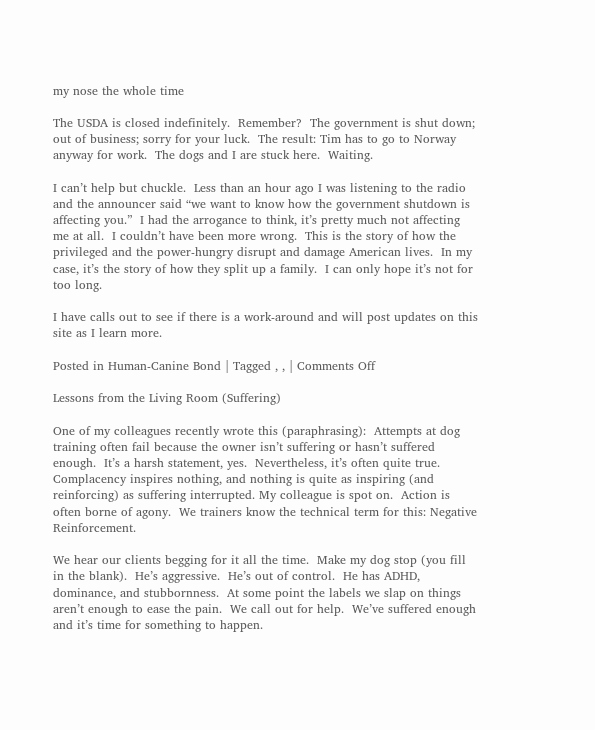my nose the whole time

The USDA is closed indefinitely.  Remember?  The government is shut down; out of business; sorry for your luck.  The result: Tim has to go to Norway anyway for work.  The dogs and I are stuck here.  Waiting.

I can’t help but chuckle.  Less than an hour ago I was listening to the radio and the announcer said “we want to know how the government shutdown is affecting you.”  I had the arrogance to think, it’s pretty much not affecting me at all.  I couldn’t have been more wrong.  This is the story of how the privileged and the power-hungry disrupt and damage American lives.  In my case, it’s the story of how they split up a family.  I can only hope it’s not for too long.

I have calls out to see if there is a work-around and will post updates on this site as I learn more.

Posted in Human-Canine Bond | Tagged , , | Comments Off

Lessons from the Living Room (Suffering)

One of my colleagues recently wrote this (paraphrasing):  Attempts at dog training often fail because the owner isn’t suffering or hasn’t suffered enough.  It’s a harsh statement, yes.  Nevertheless, it’s often quite true. Complacency inspires nothing, and nothing is quite as inspiring (and reinforcing) as suffering interrupted. My colleague is spot on.  Action is often borne of agony.  We trainers know the technical term for this: Negative Reinforcement.

We hear our clients begging for it all the time.  Make my dog stop (you fill in the blank).  He’s aggressive.  He’s out of control.  He has ADHD, dominance, and stubbornness.  At some point the labels we slap on things aren’t enough to ease the pain.  We call out for help.  We’ve suffered enough and it’s time for something to happen.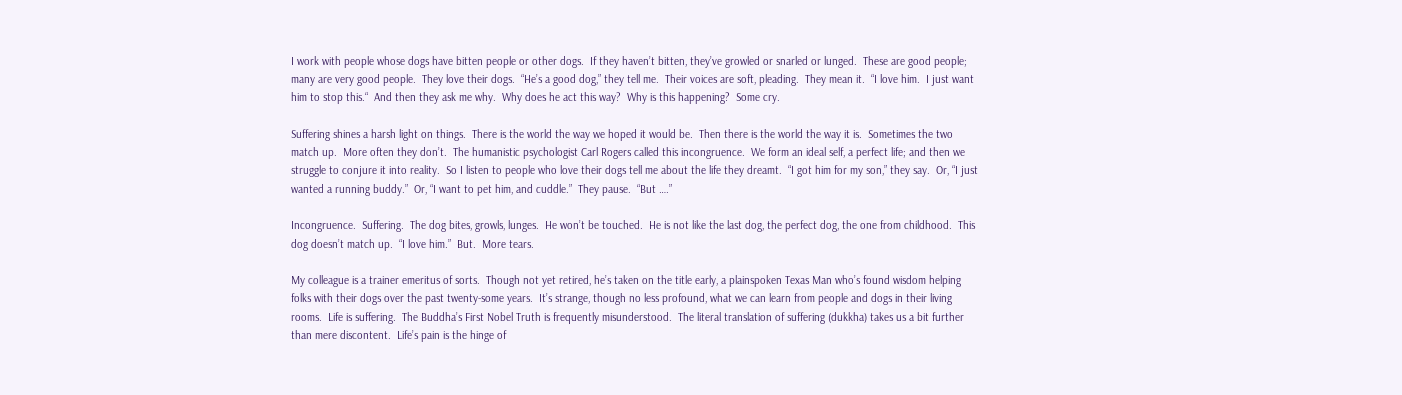I work with people whose dogs have bitten people or other dogs.  If they haven’t bitten, they’ve growled or snarled or lunged.  These are good people; many are very good people.  They love their dogs.  “He’s a good dog,” they tell me.  Their voices are soft, pleading.  They mean it.  “I love him.  I just want him to stop this.“  And then they ask me why.  Why does he act this way?  Why is this happening?  Some cry.

Suffering shines a harsh light on things.  There is the world the way we hoped it would be.  Then there is the world the way it is.  Sometimes the two match up.  More often they don’t.  The humanistic psychologist Carl Rogers called this incongruence.  We form an ideal self, a perfect life; and then we struggle to conjure it into reality.  So I listen to people who love their dogs tell me about the life they dreamt.  “I got him for my son,” they say.  Or, “I just wanted a running buddy.”  Or, “I want to pet him, and cuddle.”  They pause.  “But ….”

Incongruence.  Suffering.  The dog bites, growls, lunges.  He won’t be touched.  He is not like the last dog, the perfect dog, the one from childhood.  This dog doesn’t match up.  “I love him.”  But.  More tears.

My colleague is a trainer emeritus of sorts.  Though not yet retired, he’s taken on the title early, a plainspoken Texas Man who’s found wisdom helping folks with their dogs over the past twenty-some years.  It’s strange, though no less profound, what we can learn from people and dogs in their living rooms.  Life is suffering.  The Buddha’s First Nobel Truth is frequently misunderstood.  The literal translation of suffering (dukkha) takes us a bit further than mere discontent.  Life’s pain is the hinge of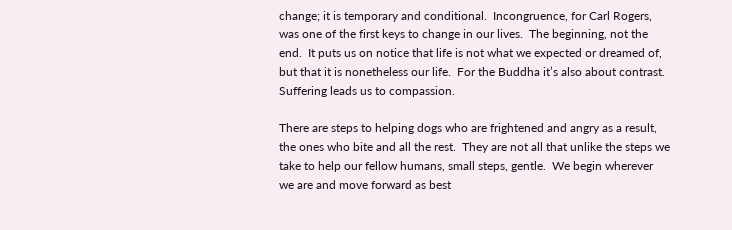change; it is temporary and conditional.  Incongruence, for Carl Rogers, was one of the first keys to change in our lives.  The beginning, not the end.  It puts us on notice that life is not what we expected or dreamed of, but that it is nonetheless our life.  For the Buddha it’s also about contrast.  Suffering leads us to compassion.

There are steps to helping dogs who are frightened and angry as a result, the ones who bite and all the rest.  They are not all that unlike the steps we take to help our fellow humans, small steps, gentle.  We begin wherever we are and move forward as best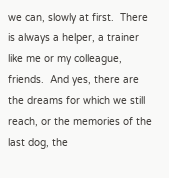we can, slowly at first.  There is always a helper, a trainer like me or my colleague, friends.  And yes, there are the dreams for which we still reach, or the memories of the last dog, the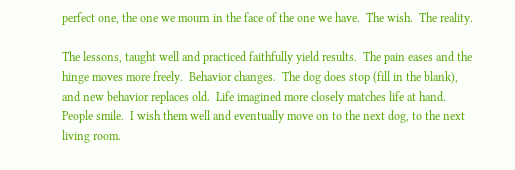perfect one, the one we mourn in the face of the one we have.  The wish.  The reality.

The lessons, taught well and practiced faithfully yield results.  The pain eases and the hinge moves more freely.  Behavior changes.  The dog does stop (fill in the blank), and new behavior replaces old.  Life imagined more closely matches life at hand.  People smile.  I wish them well and eventually move on to the next dog, to the next living room.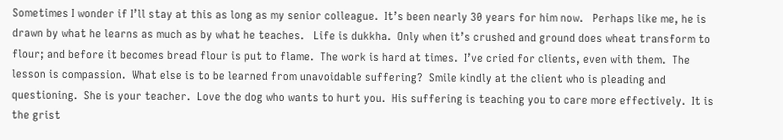Sometimes I wonder if I’ll stay at this as long as my senior colleague.  It’s been nearly 30 years for him now.   Perhaps like me, he is drawn by what he learns as much as by what he teaches.   Life is dukkha.  Only when it’s crushed and ground does wheat transform to flour; and before it becomes bread flour is put to flame.  The work is hard at times.  I’ve cried for clients, even with them.  The lesson is compassion.  What else is to be learned from unavoidable suffering?  Smile kindly at the client who is pleading and questioning.  She is your teacher.  Love the dog who wants to hurt you.  His suffering is teaching you to care more effectively.  It is the grist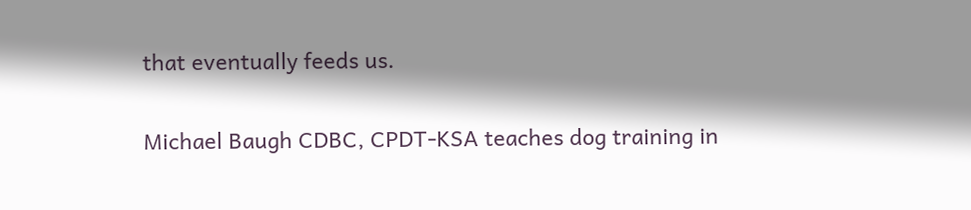that eventually feeds us.

Michael Baugh CDBC, CPDT-KSA teaches dog training in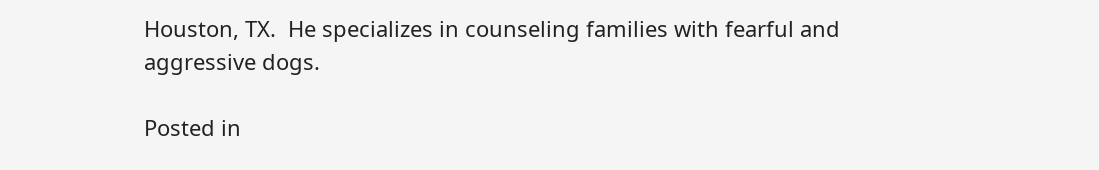Houston, TX.  He specializes in counseling families with fearful and aggressive dogs.

Posted in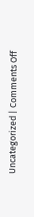Uncategorized | Comments Off